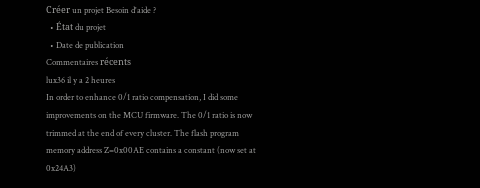Créer un projet Besoin d'aide ?
  • État du projet
  • Date de publication
Commentaires récents
lux36 il y a 2 heures
In order to enhance 0/1 ratio compensation, I did some improvements on the MCU firmware. The 0/1 ratio is now trimmed at the end of every cluster. The flash program memory address Z=0x00AE contains a constant (now set at 0x24A3)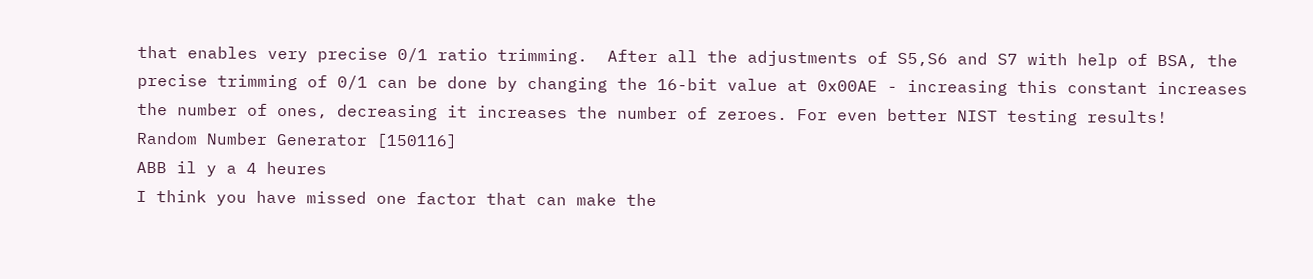that enables very precise 0/1 ratio trimming.  After all the adjustments of S5,S6 and S7 with help of BSA, the precise trimming of 0/1 can be done by changing the 16-bit value at 0x00AE - increasing this constant increases the number of ones, decreasing it increases the number of zeroes. For even better NIST testing results!
Random Number Generator [150116]
ABB il y a 4 heures
I think you have missed one factor that can make the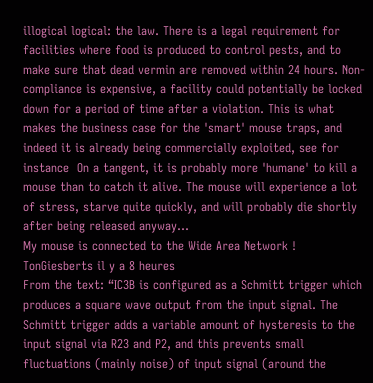illogical logical: the law. There is a legal requirement for facilities where food is produced to control pests, and to make sure that dead vermin are removed within 24 hours. Non-compliance is expensive, a facility could potentially be locked down for a period of time after a violation. This is what makes the business case for the 'smart' mouse traps, and indeed it is already being commercially exploited, see for instance  On a tangent, it is probably more 'humane' to kill a mouse than to catch it alive. The mouse will experience a lot of stress, starve quite quickly, and will probably die shortly after being released anyway...
My mouse is connected to the Wide Area Network !
TonGiesberts il y a 8 heures
From the text: “IC3B is configured as a Schmitt trigger which produces a square wave output from the input signal. The Schmitt trigger adds a variable amount of hysteresis to the input signal via R23 and P2, and this prevents small fluctuations (mainly noise) of input signal (around the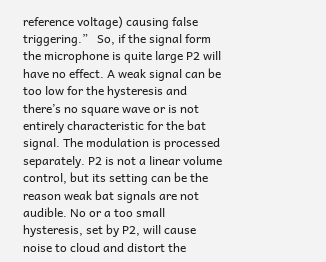reference voltage) causing false triggering.”   So, if the signal form the microphone is quite large P2 will have no effect. A weak signal can be too low for the hysteresis and there’s no square wave or is not entirely characteristic for the bat signal. The modulation is processed separately. P2 is not a linear volume control, but its setting can be the reason weak bat signals are not audible. No or a too small hysteresis, set by P2, will cause noise to cloud and distort the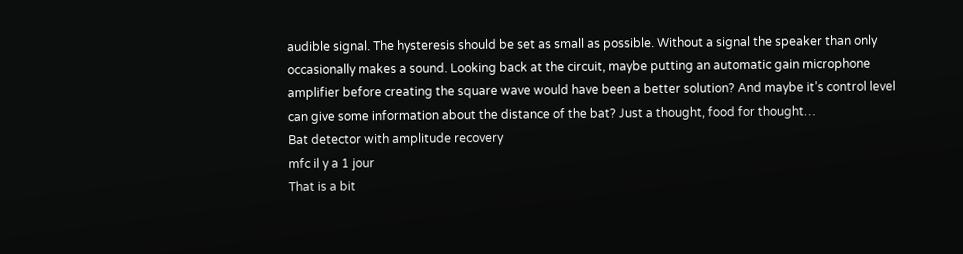audible signal. The hysteresis should be set as small as possible. Without a signal the speaker than only occasionally makes a sound. Looking back at the circuit, maybe putting an automatic gain microphone amplifier before creating the square wave would have been a better solution? And maybe it’s control level can give some information about the distance of the bat? Just a thought, food for thought…
Bat detector with amplitude recovery
mfc il y a 1 jour
That is a bit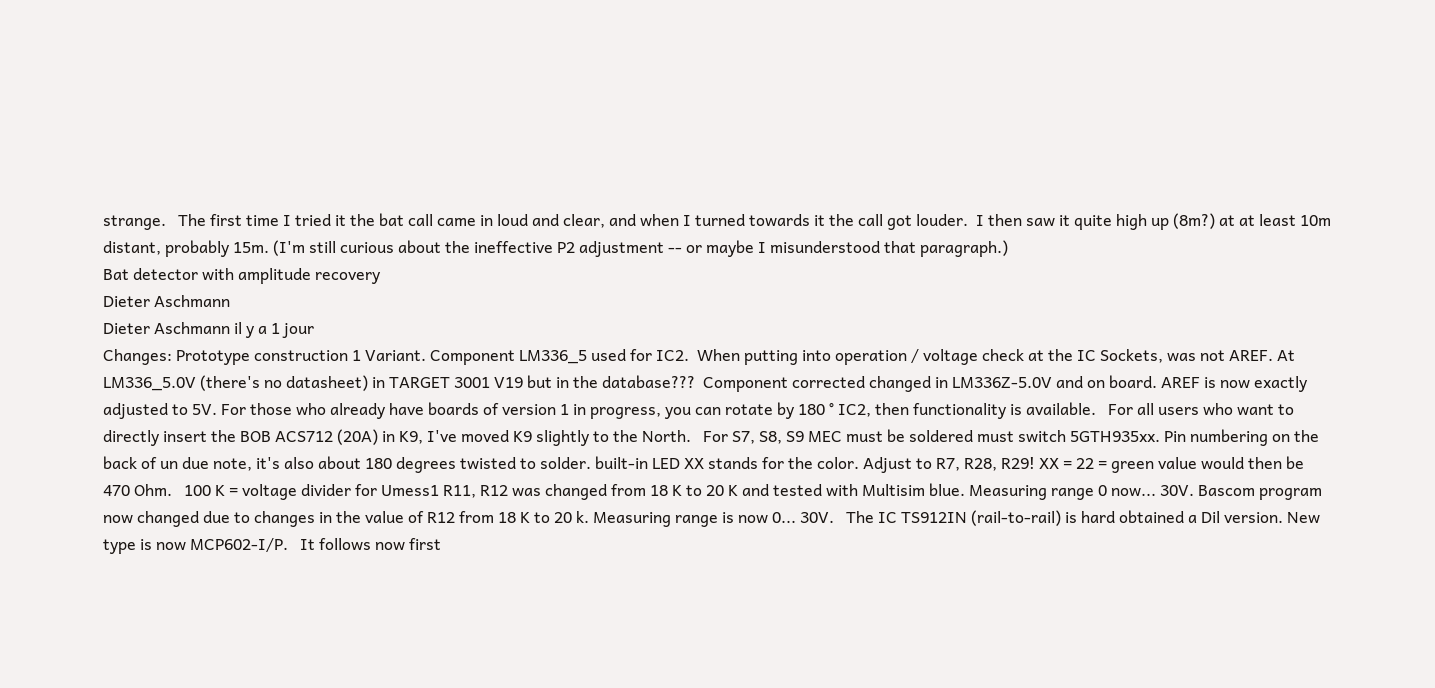strange.   The first time I tried it the bat call came in loud and clear, and when I turned towards it the call got louder.  I then saw it quite high up (8m?) at at least 10m distant, probably 15m. (I'm still curious about the ineffective P2 adjustment -- or maybe I misunderstood that paragraph.)
Bat detector with amplitude recovery
Dieter Aschmann
Dieter Aschmann il y a 1 jour
Changes: Prototype construction 1 Variant. Component LM336_5 used for IC2.  When putting into operation / voltage check at the IC Sockets, was not AREF. At LM336_5.0V (there's no datasheet) in TARGET 3001 V19 but in the database???  Component corrected changed in LM336Z-5.0V and on board. AREF is now exactly adjusted to 5V. For those who already have boards of version 1 in progress, you can rotate by 180 ° IC2, then functionality is available.   For all users who want to directly insert the BOB ACS712 (20A) in K9, I've moved K9 slightly to the North.   For S7, S8, S9 MEC must be soldered must switch 5GTH935xx. Pin numbering on the back of un due note, it's also about 180 degrees twisted to solder. built-in LED XX stands for the color. Adjust to R7, R28, R29! XX = 22 = green value would then be 470 Ohm.   100 K = voltage divider for Umess1 R11, R12 was changed from 18 K to 20 K and tested with Multisim blue. Measuring range 0 now... 30V. Bascom program now changed due to changes in the value of R12 from 18 K to 20 k. Measuring range is now 0... 30V.   The IC TS912IN (rail-to-rail) is hard obtained a Dil version. New type is now MCP602-I/P.   It follows now first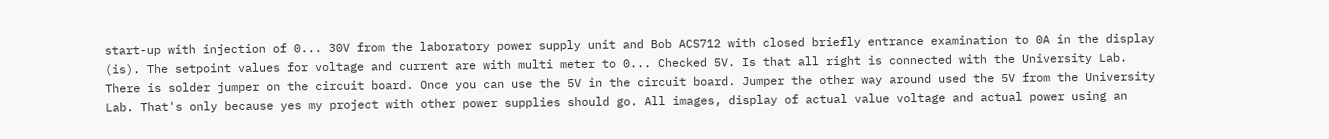start-up with injection of 0... 30V from the laboratory power supply unit and Bob ACS712 with closed briefly entrance examination to 0A in the display (is). The setpoint values for voltage and current are with multi meter to 0... Checked 5V. Is that all right is connected with the University Lab. There is solder jumper on the circuit board. Once you can use the 5V in the circuit board. Jumper the other way around used the 5V from the University Lab. That's only because yes my project with other power supplies should go. All images, display of actual value voltage and actual power using an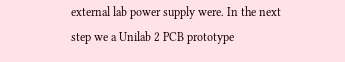external lab power supply were. In the next step we a Unilab 2 PCB prototype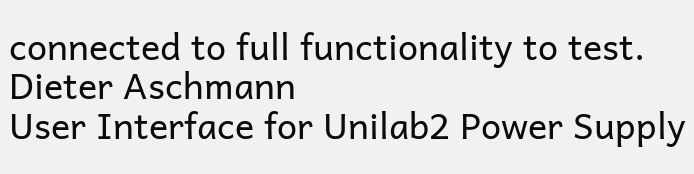connected to full functionality to test.   Dieter Aschmann
User Interface for Unilab2 Power Supply